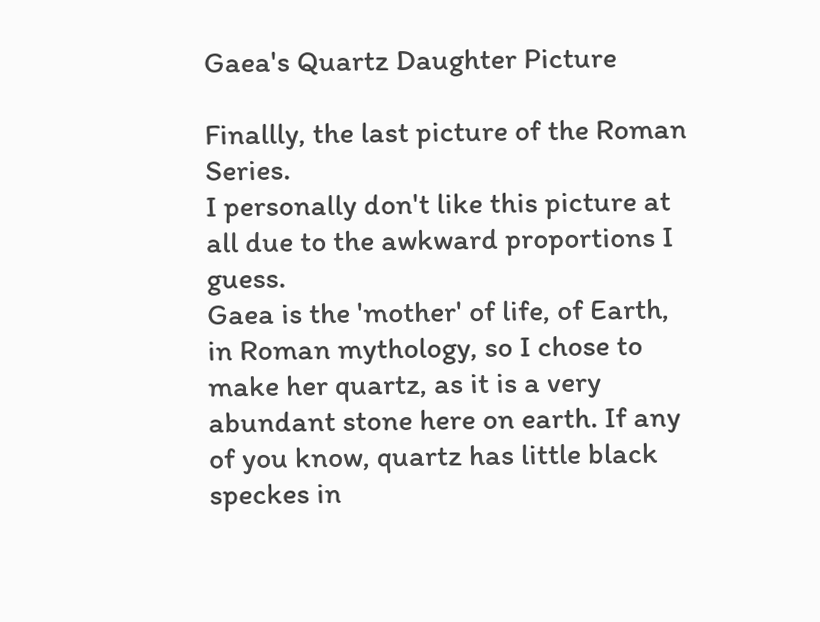Gaea's Quartz Daughter Picture

Finallly, the last picture of the Roman Series.
I personally don't like this picture at all due to the awkward proportions I guess.
Gaea is the 'mother' of life, of Earth, in Roman mythology, so I chose to make her quartz, as it is a very abundant stone here on earth. If any of you know, quartz has little black speckes in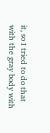it, so I tried to do that with the gray body with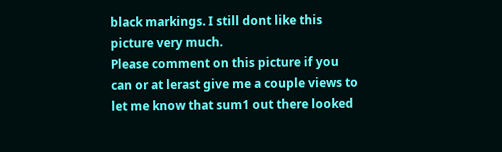black markings. I still dont like this picture very much.
Please comment on this picture if you can or at lerast give me a couple views to let me know that sum1 out there looked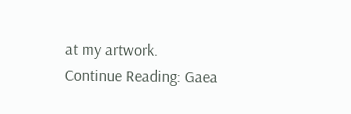at my artwork.
Continue Reading: Gaea